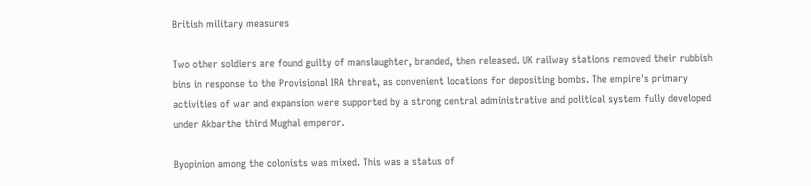British military measures

Two other soldiers are found guilty of manslaughter, branded, then released. UK railway stations removed their rubbish bins in response to the Provisional IRA threat, as convenient locations for depositing bombs. The empire's primary activities of war and expansion were supported by a strong central administrative and political system fully developed under Akbarthe third Mughal emperor.

Byopinion among the colonists was mixed. This was a status of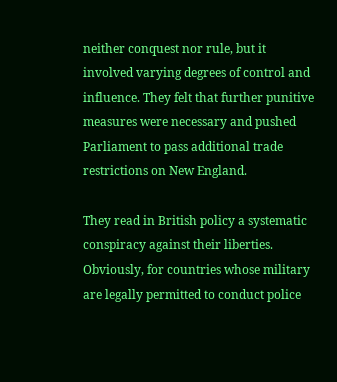neither conquest nor rule, but it involved varying degrees of control and influence. They felt that further punitive measures were necessary and pushed Parliament to pass additional trade restrictions on New England.

They read in British policy a systematic conspiracy against their liberties. Obviously, for countries whose military are legally permitted to conduct police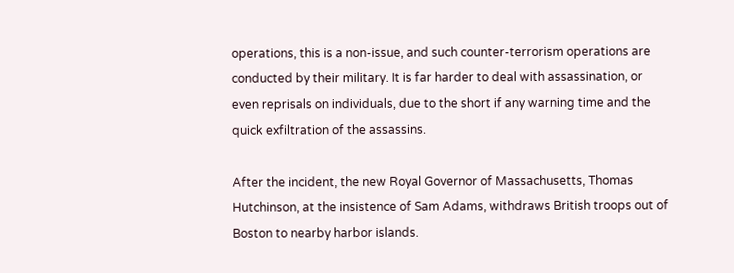operations, this is a non-issue, and such counter-terrorism operations are conducted by their military. It is far harder to deal with assassination, or even reprisals on individuals, due to the short if any warning time and the quick exfiltration of the assassins.

After the incident, the new Royal Governor of Massachusetts, Thomas Hutchinson, at the insistence of Sam Adams, withdraws British troops out of Boston to nearby harbor islands.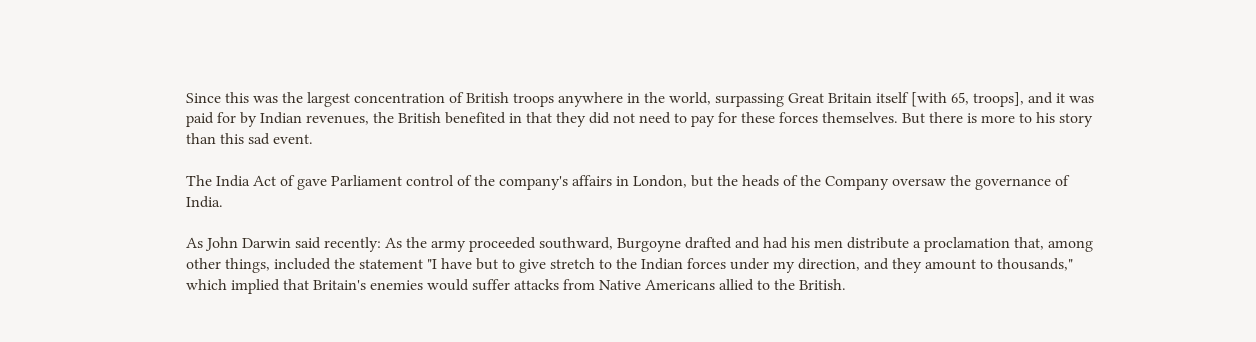Since this was the largest concentration of British troops anywhere in the world, surpassing Great Britain itself [with 65, troops], and it was paid for by Indian revenues, the British benefited in that they did not need to pay for these forces themselves. But there is more to his story than this sad event.

The India Act of gave Parliament control of the company's affairs in London, but the heads of the Company oversaw the governance of India.

As John Darwin said recently: As the army proceeded southward, Burgoyne drafted and had his men distribute a proclamation that, among other things, included the statement "I have but to give stretch to the Indian forces under my direction, and they amount to thousands," which implied that Britain's enemies would suffer attacks from Native Americans allied to the British.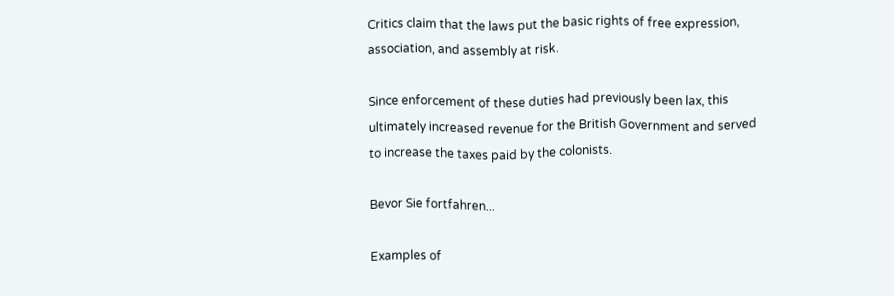Critics claim that the laws put the basic rights of free expression, association, and assembly at risk.

Since enforcement of these duties had previously been lax, this ultimately increased revenue for the British Government and served to increase the taxes paid by the colonists.

Bevor Sie fortfahren...

Examples of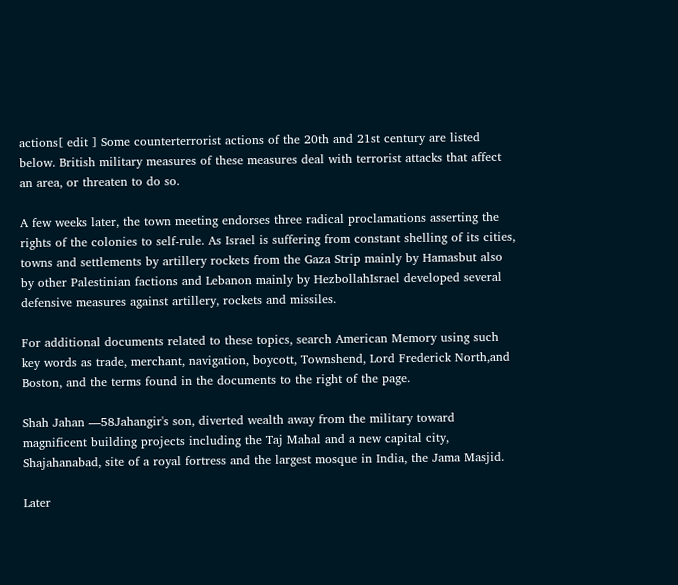actions[ edit ] Some counterterrorist actions of the 20th and 21st century are listed below. British military measures of these measures deal with terrorist attacks that affect an area, or threaten to do so.

A few weeks later, the town meeting endorses three radical proclamations asserting the rights of the colonies to self-rule. As Israel is suffering from constant shelling of its cities, towns and settlements by artillery rockets from the Gaza Strip mainly by Hamasbut also by other Palestinian factions and Lebanon mainly by HezbollahIsrael developed several defensive measures against artillery, rockets and missiles.

For additional documents related to these topics, search American Memory using such key words as trade, merchant, navigation, boycott, Townshend, Lord Frederick North,and Boston, and the terms found in the documents to the right of the page.

Shah Jahan —58Jahangir's son, diverted wealth away from the military toward magnificent building projects including the Taj Mahal and a new capital city, Shajahanabad, site of a royal fortress and the largest mosque in India, the Jama Masjid.

Later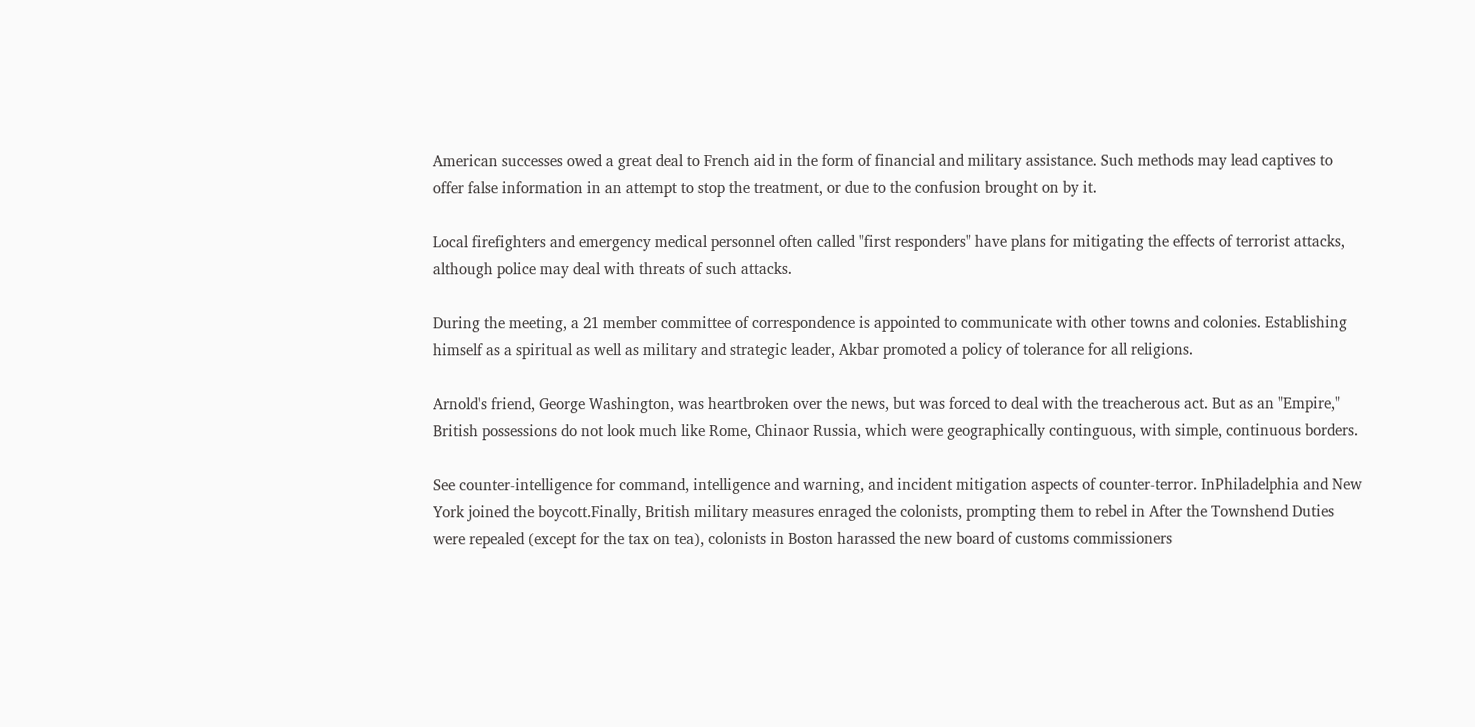American successes owed a great deal to French aid in the form of financial and military assistance. Such methods may lead captives to offer false information in an attempt to stop the treatment, or due to the confusion brought on by it.

Local firefighters and emergency medical personnel often called "first responders" have plans for mitigating the effects of terrorist attacks, although police may deal with threats of such attacks.

During the meeting, a 21 member committee of correspondence is appointed to communicate with other towns and colonies. Establishing himself as a spiritual as well as military and strategic leader, Akbar promoted a policy of tolerance for all religions.

Arnold's friend, George Washington, was heartbroken over the news, but was forced to deal with the treacherous act. But as an "Empire," British possessions do not look much like Rome, Chinaor Russia, which were geographically continguous, with simple, continuous borders.

See counter-intelligence for command, intelligence and warning, and incident mitigation aspects of counter-terror. InPhiladelphia and New York joined the boycott.Finally, British military measures enraged the colonists, prompting them to rebel in After the Townshend Duties were repealed (except for the tax on tea), colonists in Boston harassed the new board of customs commissioners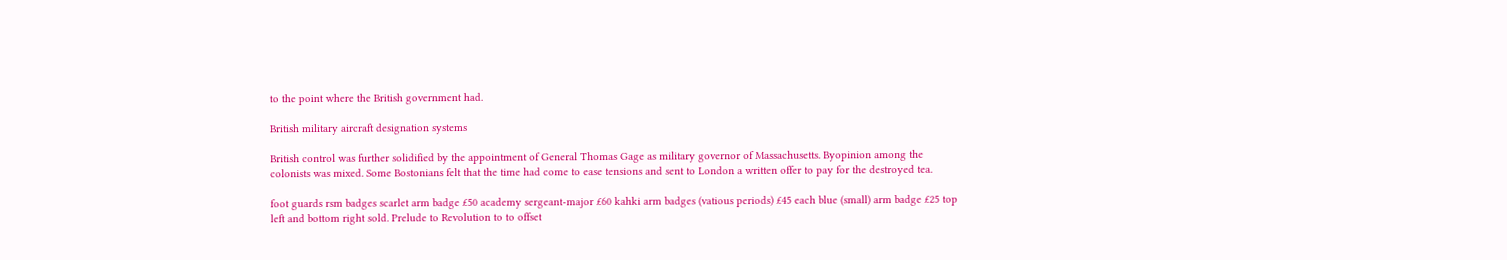to the point where the British government had.

British military aircraft designation systems

British control was further solidified by the appointment of General Thomas Gage as military governor of Massachusetts. Byopinion among the colonists was mixed. Some Bostonians felt that the time had come to ease tensions and sent to London a written offer to pay for the destroyed tea.

foot guards rsm badges scarlet arm badge £50 academy sergeant-major £60 kahki arm badges (vatious periods) £45 each blue (small) arm badge £25 top left and bottom right sold. Prelude to Revolution to to offset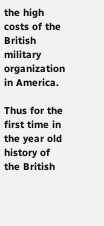the high costs of the British military organization in America.

Thus for the first time in the year old history of the British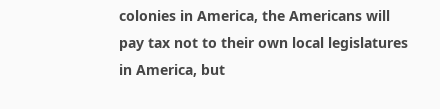colonies in America, the Americans will pay tax not to their own local legislatures in America, but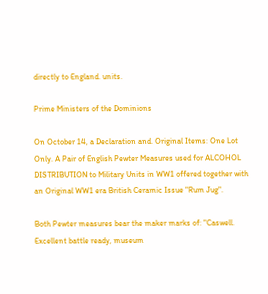directly to England. units.

Prime Ministers of the Dominions

On October 14, a Declaration and. Original Items: One Lot Only. A Pair of English Pewter Measures used for ALCOHOL DISTRIBUTION to Military Units in WW1 offered together with an Original WW1 era British Ceramic Issue "Rum Jug".

Both Pewter measures bear the maker marks of: "Caswell. Excellent battle ready, museum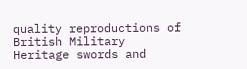quality reproductions of British Military Heritage swords and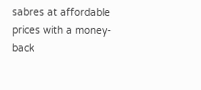sabres at affordable prices with a money-back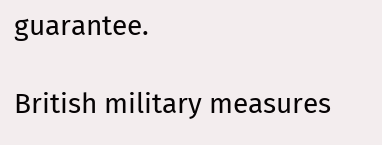guarantee.

British military measures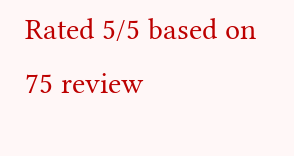Rated 5/5 based on 75 review